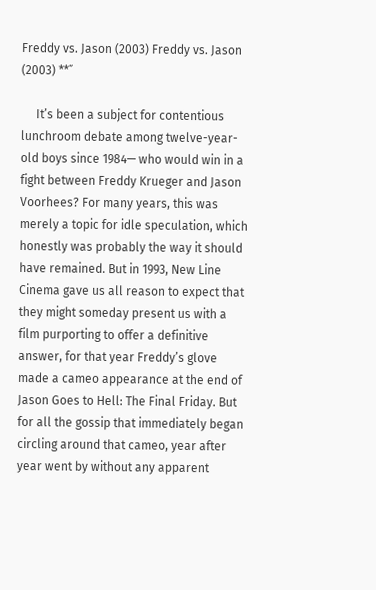Freddy vs. Jason (2003) Freddy vs. Jason (2003) **˝

     It’s been a subject for contentious lunchroom debate among twelve-year-old boys since 1984— who would win in a fight between Freddy Krueger and Jason Voorhees? For many years, this was merely a topic for idle speculation, which honestly was probably the way it should have remained. But in 1993, New Line Cinema gave us all reason to expect that they might someday present us with a film purporting to offer a definitive answer, for that year Freddy’s glove made a cameo appearance at the end of Jason Goes to Hell: The Final Friday. But for all the gossip that immediately began circling around that cameo, year after year went by without any apparent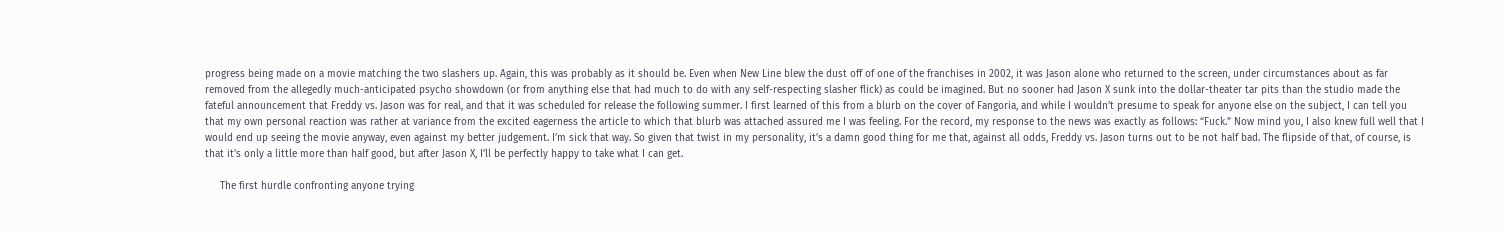progress being made on a movie matching the two slashers up. Again, this was probably as it should be. Even when New Line blew the dust off of one of the franchises in 2002, it was Jason alone who returned to the screen, under circumstances about as far removed from the allegedly much-anticipated psycho showdown (or from anything else that had much to do with any self-respecting slasher flick) as could be imagined. But no sooner had Jason X sunk into the dollar-theater tar pits than the studio made the fateful announcement that Freddy vs. Jason was for real, and that it was scheduled for release the following summer. I first learned of this from a blurb on the cover of Fangoria, and while I wouldn’t presume to speak for anyone else on the subject, I can tell you that my own personal reaction was rather at variance from the excited eagerness the article to which that blurb was attached assured me I was feeling. For the record, my response to the news was exactly as follows: “Fuck.” Now mind you, I also knew full well that I would end up seeing the movie anyway, even against my better judgement. I’m sick that way. So given that twist in my personality, it’s a damn good thing for me that, against all odds, Freddy vs. Jason turns out to be not half bad. The flipside of that, of course, is that it’s only a little more than half good, but after Jason X, I’ll be perfectly happy to take what I can get.

     The first hurdle confronting anyone trying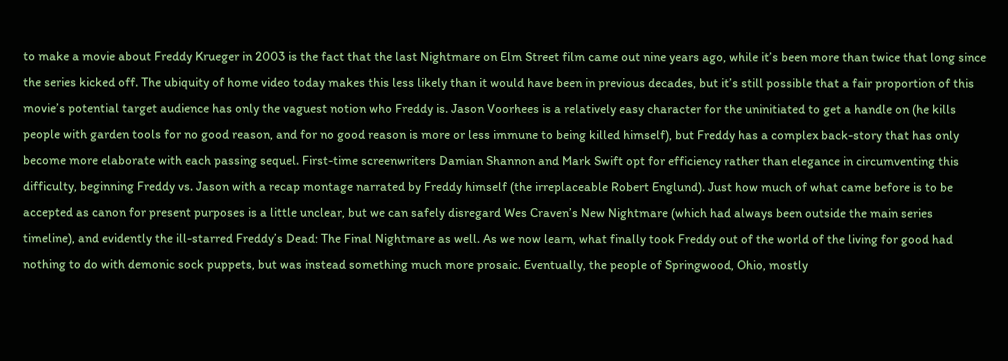to make a movie about Freddy Krueger in 2003 is the fact that the last Nightmare on Elm Street film came out nine years ago, while it’s been more than twice that long since the series kicked off. The ubiquity of home video today makes this less likely than it would have been in previous decades, but it’s still possible that a fair proportion of this movie’s potential target audience has only the vaguest notion who Freddy is. Jason Voorhees is a relatively easy character for the uninitiated to get a handle on (he kills people with garden tools for no good reason, and for no good reason is more or less immune to being killed himself), but Freddy has a complex back-story that has only become more elaborate with each passing sequel. First-time screenwriters Damian Shannon and Mark Swift opt for efficiency rather than elegance in circumventing this difficulty, beginning Freddy vs. Jason with a recap montage narrated by Freddy himself (the irreplaceable Robert Englund). Just how much of what came before is to be accepted as canon for present purposes is a little unclear, but we can safely disregard Wes Craven’s New Nightmare (which had always been outside the main series timeline), and evidently the ill-starred Freddy’s Dead: The Final Nightmare as well. As we now learn, what finally took Freddy out of the world of the living for good had nothing to do with demonic sock puppets, but was instead something much more prosaic. Eventually, the people of Springwood, Ohio, mostly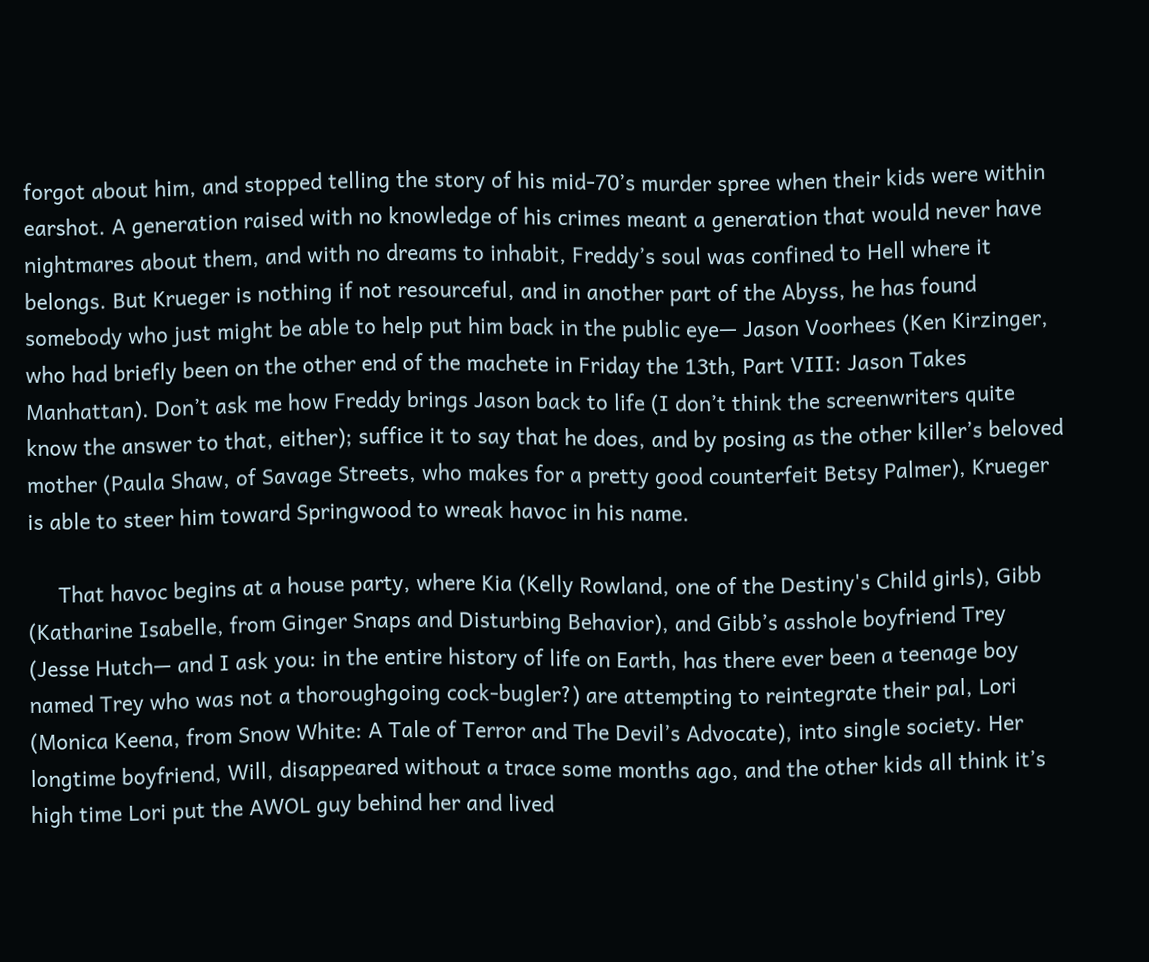forgot about him, and stopped telling the story of his mid-70’s murder spree when their kids were within earshot. A generation raised with no knowledge of his crimes meant a generation that would never have nightmares about them, and with no dreams to inhabit, Freddy’s soul was confined to Hell where it belongs. But Krueger is nothing if not resourceful, and in another part of the Abyss, he has found somebody who just might be able to help put him back in the public eye— Jason Voorhees (Ken Kirzinger, who had briefly been on the other end of the machete in Friday the 13th, Part VIII: Jason Takes Manhattan). Don’t ask me how Freddy brings Jason back to life (I don’t think the screenwriters quite know the answer to that, either); suffice it to say that he does, and by posing as the other killer’s beloved mother (Paula Shaw, of Savage Streets, who makes for a pretty good counterfeit Betsy Palmer), Krueger is able to steer him toward Springwood to wreak havoc in his name.

     That havoc begins at a house party, where Kia (Kelly Rowland, one of the Destiny's Child girls), Gibb (Katharine Isabelle, from Ginger Snaps and Disturbing Behavior), and Gibb’s asshole boyfriend Trey (Jesse Hutch— and I ask you: in the entire history of life on Earth, has there ever been a teenage boy named Trey who was not a thoroughgoing cock-bugler?) are attempting to reintegrate their pal, Lori (Monica Keena, from Snow White: A Tale of Terror and The Devil’s Advocate), into single society. Her longtime boyfriend, Will, disappeared without a trace some months ago, and the other kids all think it’s high time Lori put the AWOL guy behind her and lived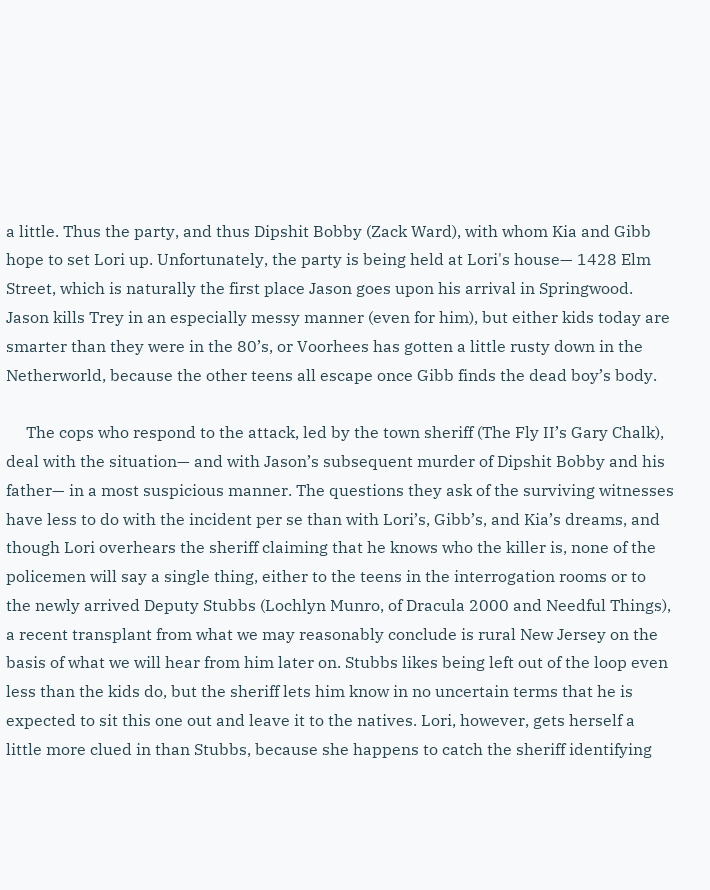a little. Thus the party, and thus Dipshit Bobby (Zack Ward), with whom Kia and Gibb hope to set Lori up. Unfortunately, the party is being held at Lori's house— 1428 Elm Street, which is naturally the first place Jason goes upon his arrival in Springwood. Jason kills Trey in an especially messy manner (even for him), but either kids today are smarter than they were in the 80’s, or Voorhees has gotten a little rusty down in the Netherworld, because the other teens all escape once Gibb finds the dead boy’s body.

     The cops who respond to the attack, led by the town sheriff (The Fly II’s Gary Chalk), deal with the situation— and with Jason’s subsequent murder of Dipshit Bobby and his father— in a most suspicious manner. The questions they ask of the surviving witnesses have less to do with the incident per se than with Lori’s, Gibb’s, and Kia’s dreams, and though Lori overhears the sheriff claiming that he knows who the killer is, none of the policemen will say a single thing, either to the teens in the interrogation rooms or to the newly arrived Deputy Stubbs (Lochlyn Munro, of Dracula 2000 and Needful Things), a recent transplant from what we may reasonably conclude is rural New Jersey on the basis of what we will hear from him later on. Stubbs likes being left out of the loop even less than the kids do, but the sheriff lets him know in no uncertain terms that he is expected to sit this one out and leave it to the natives. Lori, however, gets herself a little more clued in than Stubbs, because she happens to catch the sheriff identifying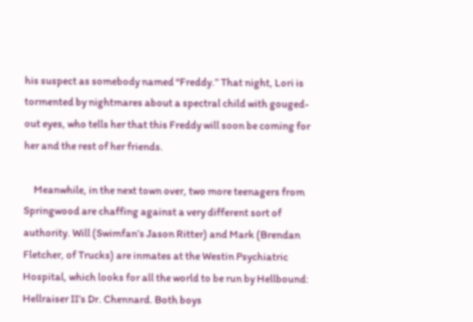his suspect as somebody named “Freddy.” That night, Lori is tormented by nightmares about a spectral child with gouged-out eyes, who tells her that this Freddy will soon be coming for her and the rest of her friends.

     Meanwhile, in the next town over, two more teenagers from Springwood are chaffing against a very different sort of authority. Will (Swimfan’s Jason Ritter) and Mark (Brendan Fletcher, of Trucks) are inmates at the Westin Psychiatric Hospital, which looks for all the world to be run by Hellbound: Hellraiser II’s Dr. Chennard. Both boys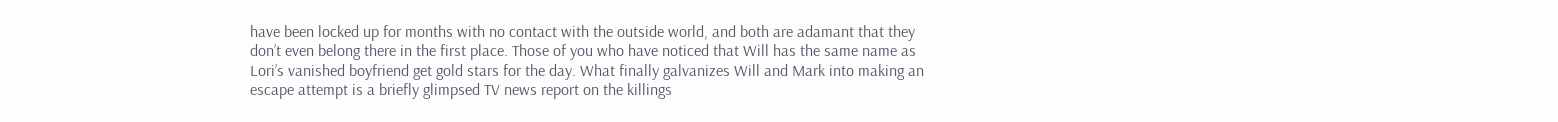have been locked up for months with no contact with the outside world, and both are adamant that they don’t even belong there in the first place. Those of you who have noticed that Will has the same name as Lori’s vanished boyfriend get gold stars for the day. What finally galvanizes Will and Mark into making an escape attempt is a briefly glimpsed TV news report on the killings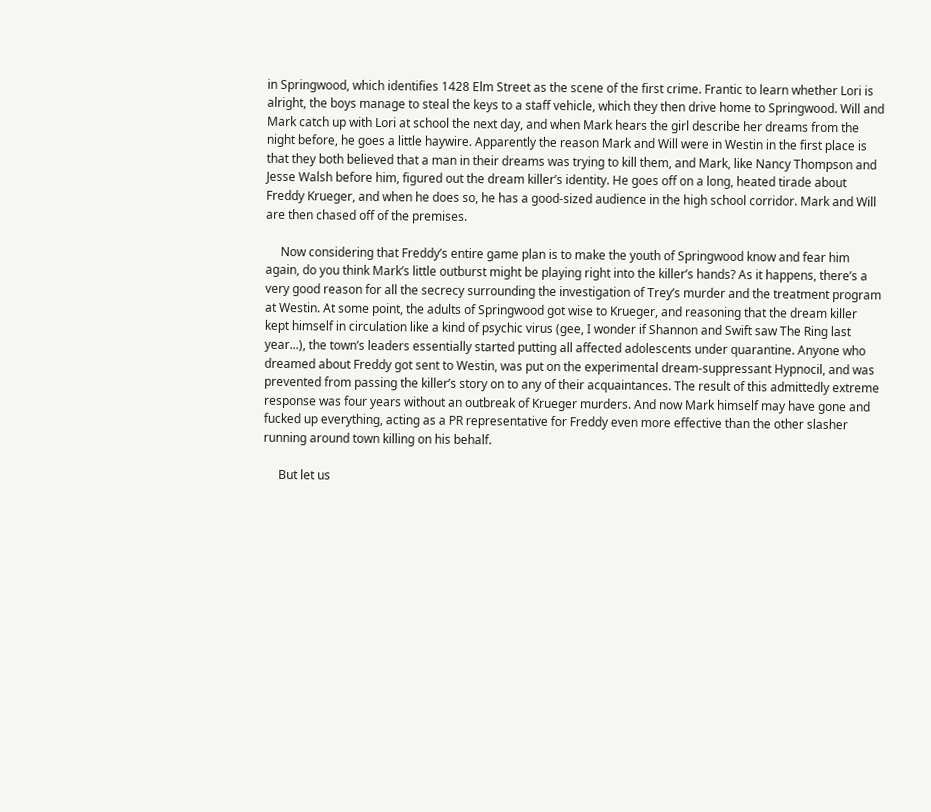in Springwood, which identifies 1428 Elm Street as the scene of the first crime. Frantic to learn whether Lori is alright, the boys manage to steal the keys to a staff vehicle, which they then drive home to Springwood. Will and Mark catch up with Lori at school the next day, and when Mark hears the girl describe her dreams from the night before, he goes a little haywire. Apparently the reason Mark and Will were in Westin in the first place is that they both believed that a man in their dreams was trying to kill them, and Mark, like Nancy Thompson and Jesse Walsh before him, figured out the dream killer’s identity. He goes off on a long, heated tirade about Freddy Krueger, and when he does so, he has a good-sized audience in the high school corridor. Mark and Will are then chased off of the premises.

     Now considering that Freddy’s entire game plan is to make the youth of Springwood know and fear him again, do you think Mark’s little outburst might be playing right into the killer’s hands? As it happens, there’s a very good reason for all the secrecy surrounding the investigation of Trey’s murder and the treatment program at Westin. At some point, the adults of Springwood got wise to Krueger, and reasoning that the dream killer kept himself in circulation like a kind of psychic virus (gee, I wonder if Shannon and Swift saw The Ring last year...), the town’s leaders essentially started putting all affected adolescents under quarantine. Anyone who dreamed about Freddy got sent to Westin, was put on the experimental dream-suppressant Hypnocil, and was prevented from passing the killer’s story on to any of their acquaintances. The result of this admittedly extreme response was four years without an outbreak of Krueger murders. And now Mark himself may have gone and fucked up everything, acting as a PR representative for Freddy even more effective than the other slasher running around town killing on his behalf.

     But let us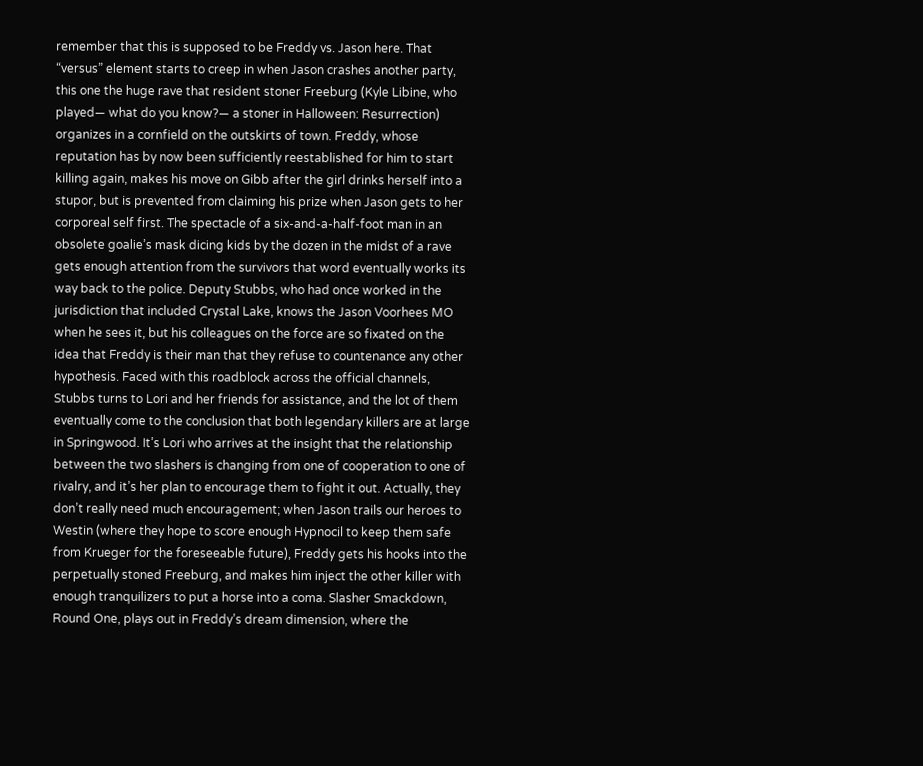remember that this is supposed to be Freddy vs. Jason here. That “versus” element starts to creep in when Jason crashes another party, this one the huge rave that resident stoner Freeburg (Kyle Libine, who played— what do you know?— a stoner in Halloween: Resurrection) organizes in a cornfield on the outskirts of town. Freddy, whose reputation has by now been sufficiently reestablished for him to start killing again, makes his move on Gibb after the girl drinks herself into a stupor, but is prevented from claiming his prize when Jason gets to her corporeal self first. The spectacle of a six-and-a-half-foot man in an obsolete goalie’s mask dicing kids by the dozen in the midst of a rave gets enough attention from the survivors that word eventually works its way back to the police. Deputy Stubbs, who had once worked in the jurisdiction that included Crystal Lake, knows the Jason Voorhees MO when he sees it, but his colleagues on the force are so fixated on the idea that Freddy is their man that they refuse to countenance any other hypothesis. Faced with this roadblock across the official channels, Stubbs turns to Lori and her friends for assistance, and the lot of them eventually come to the conclusion that both legendary killers are at large in Springwood. It’s Lori who arrives at the insight that the relationship between the two slashers is changing from one of cooperation to one of rivalry, and it’s her plan to encourage them to fight it out. Actually, they don’t really need much encouragement; when Jason trails our heroes to Westin (where they hope to score enough Hypnocil to keep them safe from Krueger for the foreseeable future), Freddy gets his hooks into the perpetually stoned Freeburg, and makes him inject the other killer with enough tranquilizers to put a horse into a coma. Slasher Smackdown, Round One, plays out in Freddy’s dream dimension, where the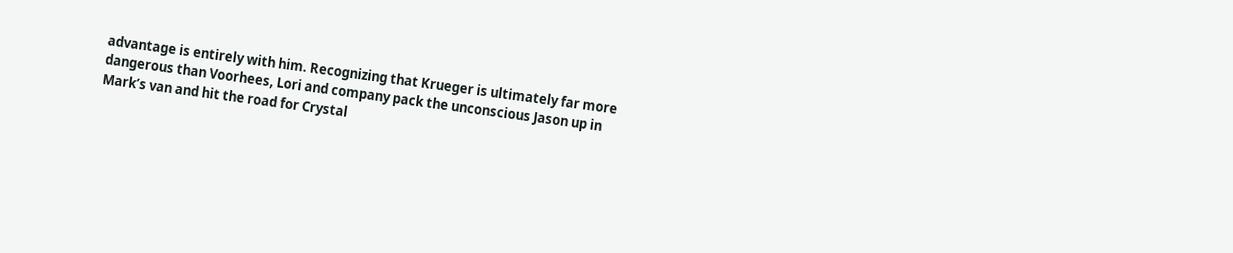advantage is entirely with him. Recognizing that Krueger is ultimately far more dangerous than Voorhees, Lori and company pack the unconscious Jason up in Mark’s van and hit the road for Crystal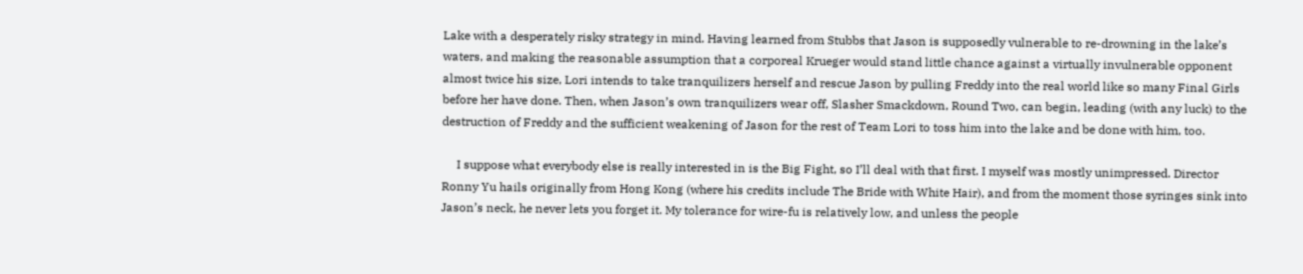Lake with a desperately risky strategy in mind. Having learned from Stubbs that Jason is supposedly vulnerable to re-drowning in the lake’s waters, and making the reasonable assumption that a corporeal Krueger would stand little chance against a virtually invulnerable opponent almost twice his size, Lori intends to take tranquilizers herself and rescue Jason by pulling Freddy into the real world like so many Final Girls before her have done. Then, when Jason’s own tranquilizers wear off, Slasher Smackdown, Round Two, can begin, leading (with any luck) to the destruction of Freddy and the sufficient weakening of Jason for the rest of Team Lori to toss him into the lake and be done with him, too.

     I suppose what everybody else is really interested in is the Big Fight, so I’ll deal with that first. I myself was mostly unimpressed. Director Ronny Yu hails originally from Hong Kong (where his credits include The Bride with White Hair), and from the moment those syringes sink into Jason’s neck, he never lets you forget it. My tolerance for wire-fu is relatively low, and unless the people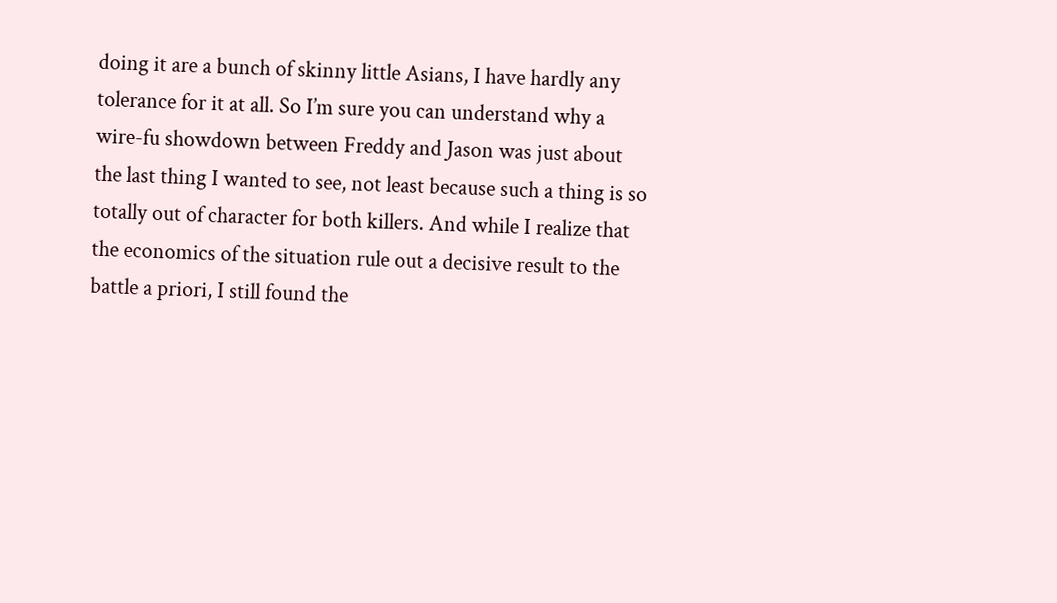doing it are a bunch of skinny little Asians, I have hardly any tolerance for it at all. So I’m sure you can understand why a wire-fu showdown between Freddy and Jason was just about the last thing I wanted to see, not least because such a thing is so totally out of character for both killers. And while I realize that the economics of the situation rule out a decisive result to the battle a priori, I still found the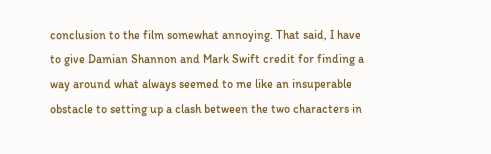conclusion to the film somewhat annoying. That said, I have to give Damian Shannon and Mark Swift credit for finding a way around what always seemed to me like an insuperable obstacle to setting up a clash between the two characters in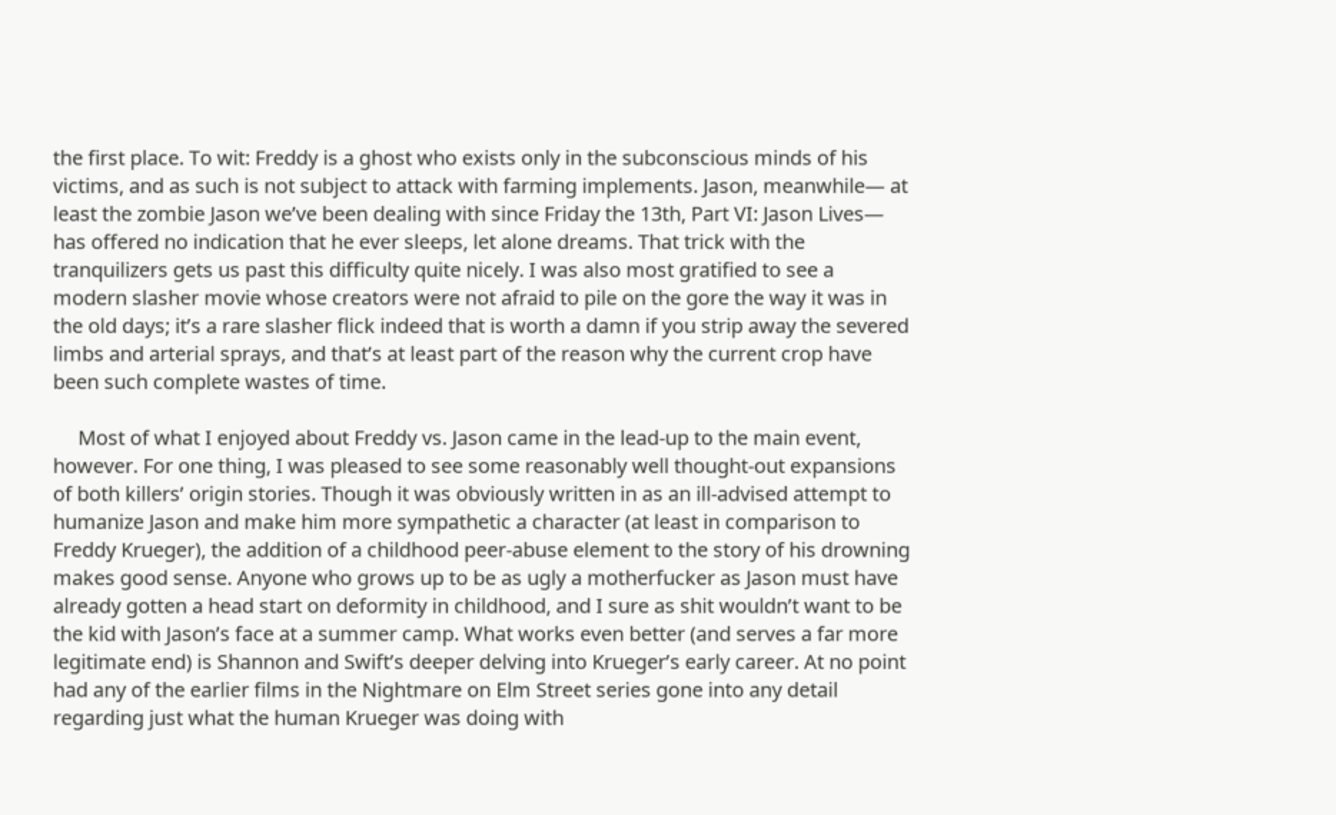the first place. To wit: Freddy is a ghost who exists only in the subconscious minds of his victims, and as such is not subject to attack with farming implements. Jason, meanwhile— at least the zombie Jason we’ve been dealing with since Friday the 13th, Part VI: Jason Lives— has offered no indication that he ever sleeps, let alone dreams. That trick with the tranquilizers gets us past this difficulty quite nicely. I was also most gratified to see a modern slasher movie whose creators were not afraid to pile on the gore the way it was in the old days; it’s a rare slasher flick indeed that is worth a damn if you strip away the severed limbs and arterial sprays, and that’s at least part of the reason why the current crop have been such complete wastes of time.

     Most of what I enjoyed about Freddy vs. Jason came in the lead-up to the main event, however. For one thing, I was pleased to see some reasonably well thought-out expansions of both killers’ origin stories. Though it was obviously written in as an ill-advised attempt to humanize Jason and make him more sympathetic a character (at least in comparison to Freddy Krueger), the addition of a childhood peer-abuse element to the story of his drowning makes good sense. Anyone who grows up to be as ugly a motherfucker as Jason must have already gotten a head start on deformity in childhood, and I sure as shit wouldn’t want to be the kid with Jason’s face at a summer camp. What works even better (and serves a far more legitimate end) is Shannon and Swift’s deeper delving into Krueger’s early career. At no point had any of the earlier films in the Nightmare on Elm Street series gone into any detail regarding just what the human Krueger was doing with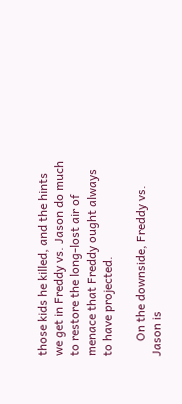those kids he killed, and the hints we get in Freddy vs. Jason do much to restore the long-lost air of menace that Freddy ought always to have projected.

     On the downside, Freddy vs. Jason is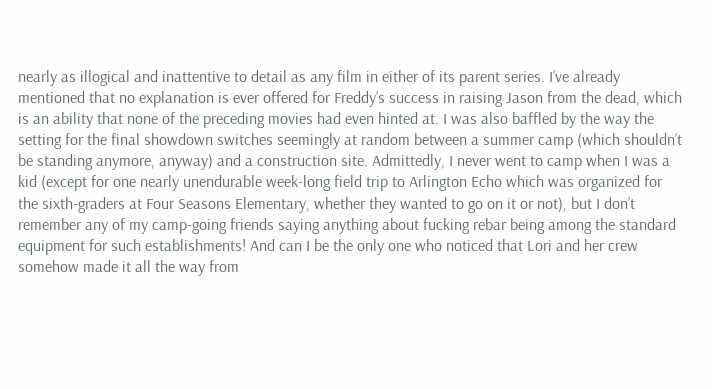nearly as illogical and inattentive to detail as any film in either of its parent series. I’ve already mentioned that no explanation is ever offered for Freddy’s success in raising Jason from the dead, which is an ability that none of the preceding movies had even hinted at. I was also baffled by the way the setting for the final showdown switches seemingly at random between a summer camp (which shouldn’t be standing anymore, anyway) and a construction site. Admittedly, I never went to camp when I was a kid (except for one nearly unendurable week-long field trip to Arlington Echo which was organized for the sixth-graders at Four Seasons Elementary, whether they wanted to go on it or not), but I don’t remember any of my camp-going friends saying anything about fucking rebar being among the standard equipment for such establishments! And can I be the only one who noticed that Lori and her crew somehow made it all the way from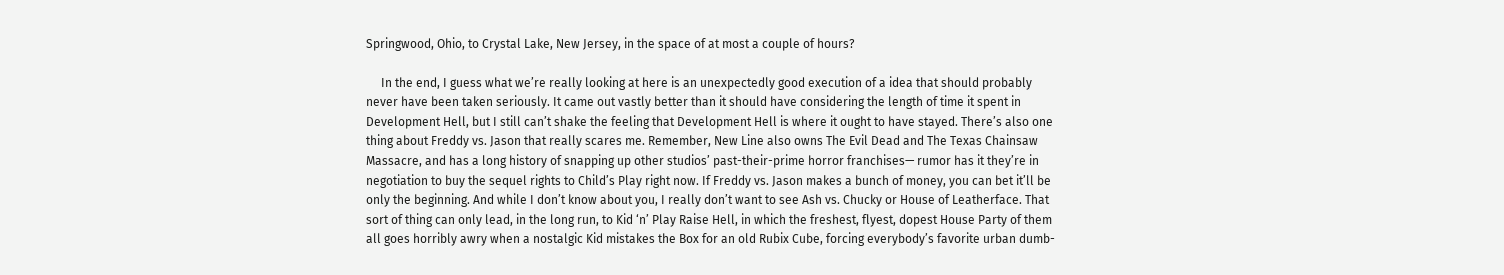Springwood, Ohio, to Crystal Lake, New Jersey, in the space of at most a couple of hours?

     In the end, I guess what we’re really looking at here is an unexpectedly good execution of a idea that should probably never have been taken seriously. It came out vastly better than it should have considering the length of time it spent in Development Hell, but I still can’t shake the feeling that Development Hell is where it ought to have stayed. There’s also one thing about Freddy vs. Jason that really scares me. Remember, New Line also owns The Evil Dead and The Texas Chainsaw Massacre, and has a long history of snapping up other studios’ past-their-prime horror franchises— rumor has it they’re in negotiation to buy the sequel rights to Child’s Play right now. If Freddy vs. Jason makes a bunch of money, you can bet it’ll be only the beginning. And while I don’t know about you, I really don’t want to see Ash vs. Chucky or House of Leatherface. That sort of thing can only lead, in the long run, to Kid ‘n’ Play Raise Hell, in which the freshest, flyest, dopest House Party of them all goes horribly awry when a nostalgic Kid mistakes the Box for an old Rubix Cube, forcing everybody’s favorite urban dumb-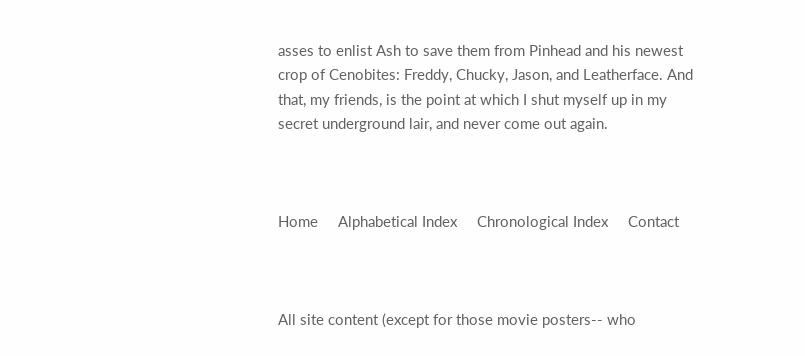asses to enlist Ash to save them from Pinhead and his newest crop of Cenobites: Freddy, Chucky, Jason, and Leatherface. And that, my friends, is the point at which I shut myself up in my secret underground lair, and never come out again.



Home     Alphabetical Index     Chronological Index     Contact



All site content (except for those movie posters-- who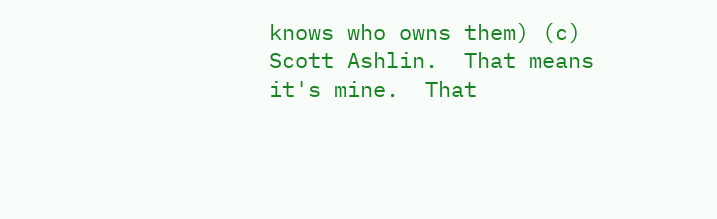knows who owns them) (c) Scott Ashlin.  That means it's mine.  That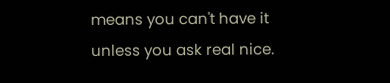means you can't have it unless you ask real nice.